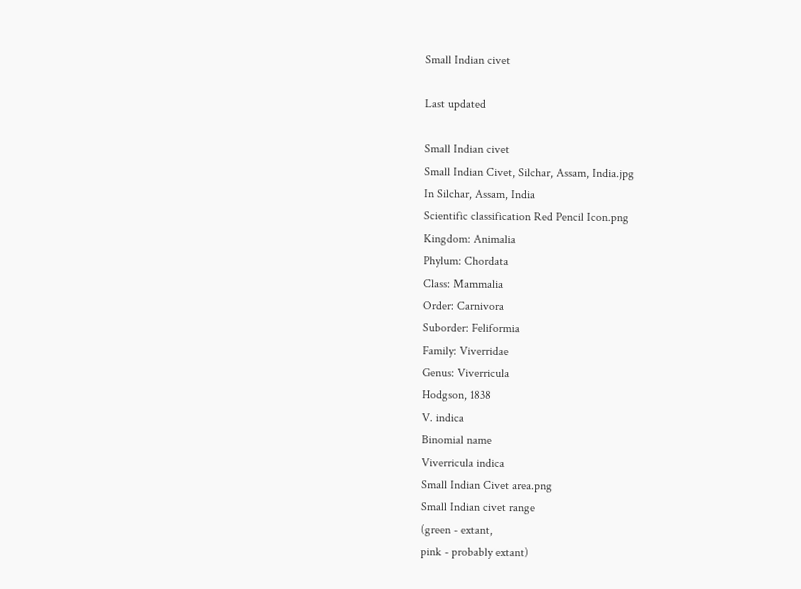Small Indian civet

Last updated

Small Indian civet
Small Indian Civet, Silchar, Assam, India.jpg
In Silchar, Assam, India
Scientific classification Red Pencil Icon.png
Kingdom: Animalia
Phylum: Chordata
Class: Mammalia
Order: Carnivora
Suborder: Feliformia
Family: Viverridae
Genus: Viverricula
Hodgson, 1838
V. indica
Binomial name
Viverricula indica
Small Indian Civet area.png
Small Indian civet range
(green - extant,
pink - probably extant)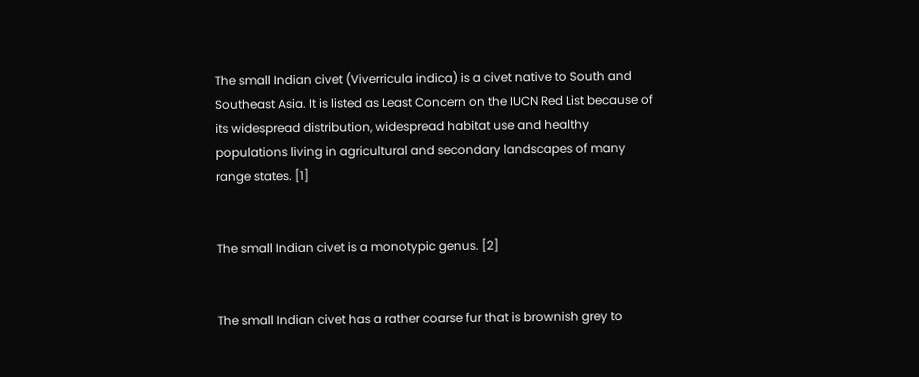The small Indian civet (Viverricula indica) is a civet native to South and Southeast Asia. It is listed as Least Concern on the IUCN Red List because of its widespread distribution, widespread habitat use and healthy populations living in agricultural and secondary landscapes of many range states. [1]


The small Indian civet is a monotypic genus. [2]


The small Indian civet has a rather coarse fur that is brownish grey to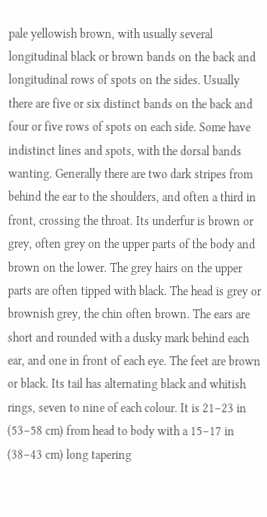pale yellowish brown, with usually several longitudinal black or brown bands on the back and longitudinal rows of spots on the sides. Usually there are five or six distinct bands on the back and four or five rows of spots on each side. Some have indistinct lines and spots, with the dorsal bands wanting. Generally there are two dark stripes from behind the ear to the shoulders, and often a third in front, crossing the throat. Its underfur is brown or grey, often grey on the upper parts of the body and brown on the lower. The grey hairs on the upper parts are often tipped with black. The head is grey or brownish grey, the chin often brown. The ears are short and rounded with a dusky mark behind each ear, and one in front of each eye. The feet are brown or black. Its tail has alternating black and whitish rings, seven to nine of each colour. It is 21–23 in (53–58 cm) from head to body with a 15–17 in (38–43 cm) long tapering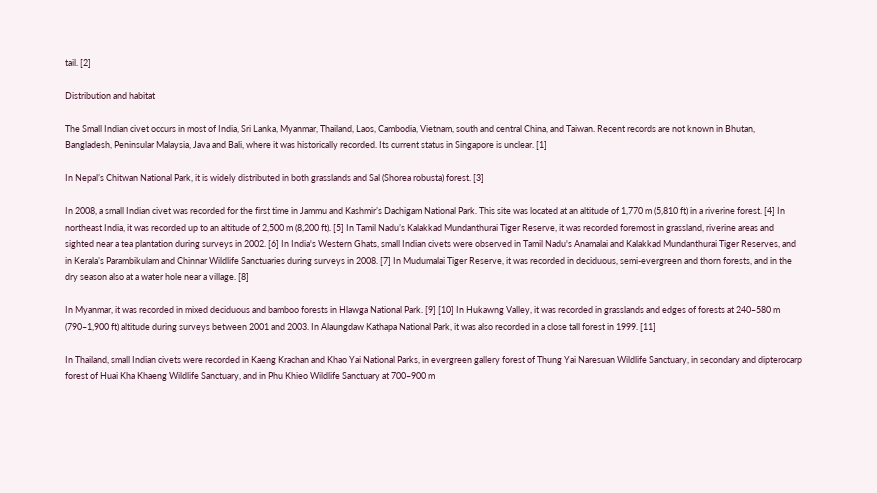tail. [2]

Distribution and habitat

The Small Indian civet occurs in most of India, Sri Lanka, Myanmar, Thailand, Laos, Cambodia, Vietnam, south and central China, and Taiwan. Recent records are not known in Bhutan, Bangladesh, Peninsular Malaysia, Java and Bali, where it was historically recorded. Its current status in Singapore is unclear. [1]

In Nepal’s Chitwan National Park, it is widely distributed in both grasslands and Sal (Shorea robusta) forest. [3]

In 2008, a small Indian civet was recorded for the first time in Jammu and Kashmir’s Dachigam National Park. This site was located at an altitude of 1,770 m (5,810 ft) in a riverine forest. [4] In northeast India, it was recorded up to an altitude of 2,500 m (8,200 ft). [5] In Tamil Nadu’s Kalakkad Mundanthurai Tiger Reserve, it was recorded foremost in grassland, riverine areas and sighted near a tea plantation during surveys in 2002. [6] In India's Western Ghats, small Indian civets were observed in Tamil Nadu's Anamalai and Kalakkad Mundanthurai Tiger Reserves, and in Kerala’s Parambikulam and Chinnar Wildlife Sanctuaries during surveys in 2008. [7] In Mudumalai Tiger Reserve, it was recorded in deciduous, semi-evergreen and thorn forests, and in the dry season also at a water hole near a village. [8]

In Myanmar, it was recorded in mixed deciduous and bamboo forests in Hlawga National Park. [9] [10] In Hukawng Valley, it was recorded in grasslands and edges of forests at 240–580 m (790–1,900 ft) altitude during surveys between 2001 and 2003. In Alaungdaw Kathapa National Park, it was also recorded in a close tall forest in 1999. [11]

In Thailand, small Indian civets were recorded in Kaeng Krachan and Khao Yai National Parks, in evergreen gallery forest of Thung Yai Naresuan Wildlife Sanctuary, in secondary and dipterocarp forest of Huai Kha Khaeng Wildlife Sanctuary, and in Phu Khieo Wildlife Sanctuary at 700–900 m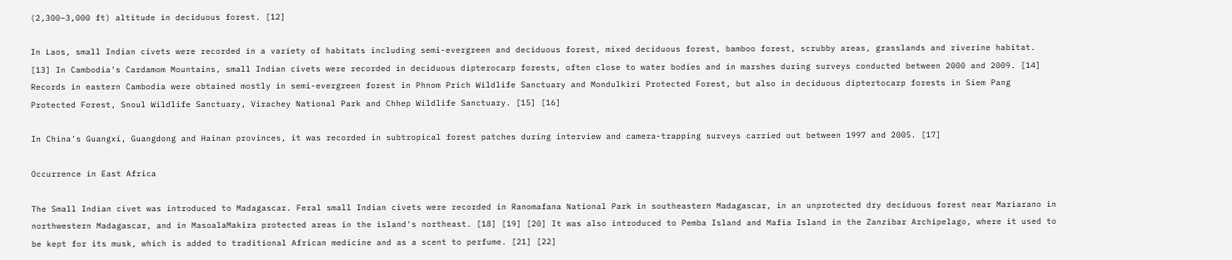(2,300–3,000 ft) altitude in deciduous forest. [12]

In Laos, small Indian civets were recorded in a variety of habitats including semi-evergreen and deciduous forest, mixed deciduous forest, bamboo forest, scrubby areas, grasslands and riverine habitat. [13] In Cambodia's Cardamom Mountains, small Indian civets were recorded in deciduous dipterocarp forests, often close to water bodies and in marshes during surveys conducted between 2000 and 2009. [14] Records in eastern Cambodia were obtained mostly in semi-evergreen forest in Phnom Prich Wildlife Sanctuary and Mondulkiri Protected Forest, but also in deciduous diptertocarp forests in Siem Pang Protected Forest, Snoul Wildlife Sanctuary, Virachey National Park and Chhep Wildlife Sanctuary. [15] [16]

In China's Guangxi, Guangdong and Hainan provinces, it was recorded in subtropical forest patches during interview and camera-trapping surveys carried out between 1997 and 2005. [17]

Occurrence in East Africa

The Small Indian civet was introduced to Madagascar. Feral small Indian civets were recorded in Ranomafana National Park in southeastern Madagascar, in an unprotected dry deciduous forest near Mariarano in northwestern Madagascar, and in MasoalaMakira protected areas in the island's northeast. [18] [19] [20] It was also introduced to Pemba Island and Mafia Island in the Zanzibar Archipelago, where it used to be kept for its musk, which is added to traditional African medicine and as a scent to perfume. [21] [22]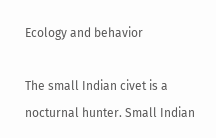Ecology and behavior

The small Indian civet is a nocturnal hunter. Small Indian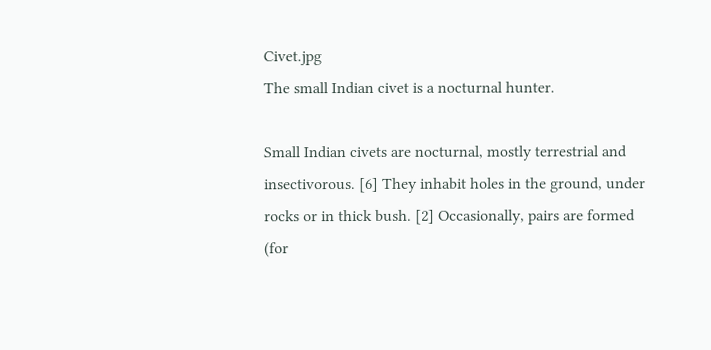Civet.jpg
The small Indian civet is a nocturnal hunter.

Small Indian civets are nocturnal, mostly terrestrial and insectivorous. [6] They inhabit holes in the ground, under rocks or in thick bush. [2] Occasionally, pairs are formed (for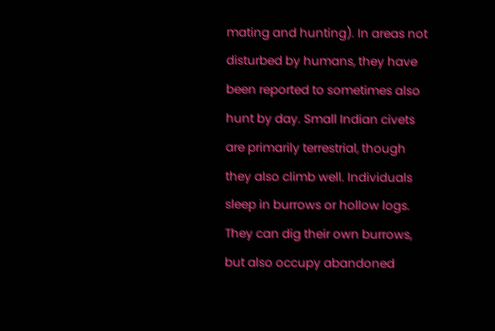mating and hunting). In areas not disturbed by humans, they have been reported to sometimes also hunt by day. Small Indian civets are primarily terrestrial, though they also climb well. Individuals sleep in burrows or hollow logs. They can dig their own burrows, but also occupy abandoned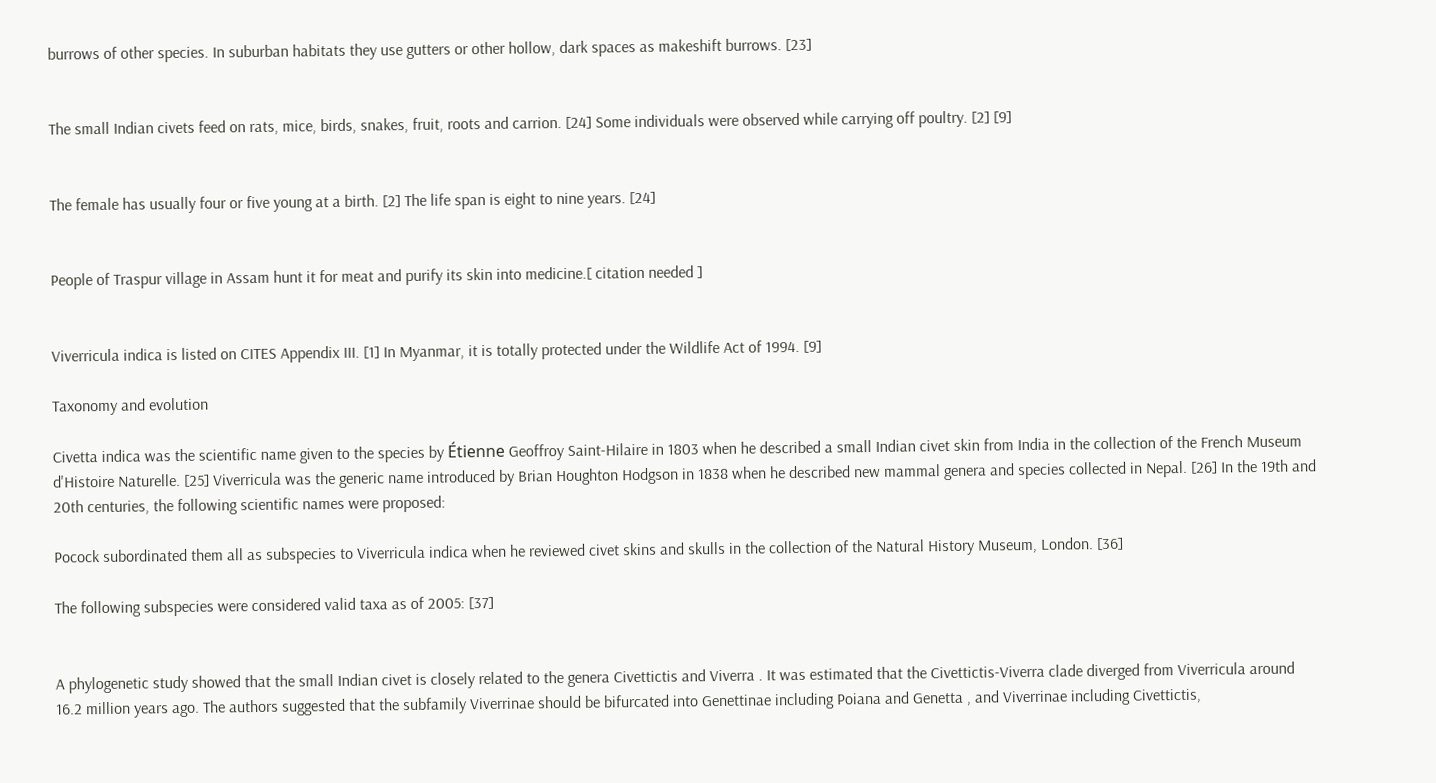burrows of other species. In suburban habitats they use gutters or other hollow, dark spaces as makeshift burrows. [23]


The small Indian civets feed on rats, mice, birds, snakes, fruit, roots and carrion. [24] Some individuals were observed while carrying off poultry. [2] [9]


The female has usually four or five young at a birth. [2] The life span is eight to nine years. [24]


People of Traspur village in Assam hunt it for meat and purify its skin into medicine.[ citation needed ]


Viverricula indica is listed on CITES Appendix III. [1] In Myanmar, it is totally protected under the Wildlife Act of 1994. [9]

Taxonomy and evolution

Civetta indica was the scientific name given to the species by Étienne Geoffroy Saint-Hilaire in 1803 when he described a small Indian civet skin from India in the collection of the French Museum d'Histoire Naturelle. [25] Viverricula was the generic name introduced by Brian Houghton Hodgson in 1838 when he described new mammal genera and species collected in Nepal. [26] In the 19th and 20th centuries, the following scientific names were proposed:

Pocock subordinated them all as subspecies to Viverricula indica when he reviewed civet skins and skulls in the collection of the Natural History Museum, London. [36]

The following subspecies were considered valid taxa as of 2005: [37]


A phylogenetic study showed that the small Indian civet is closely related to the genera Civettictis and Viverra . It was estimated that the Civettictis-Viverra clade diverged from Viverricula around 16.2 million years ago. The authors suggested that the subfamily Viverrinae should be bifurcated into Genettinae including Poiana and Genetta , and Viverrinae including Civettictis,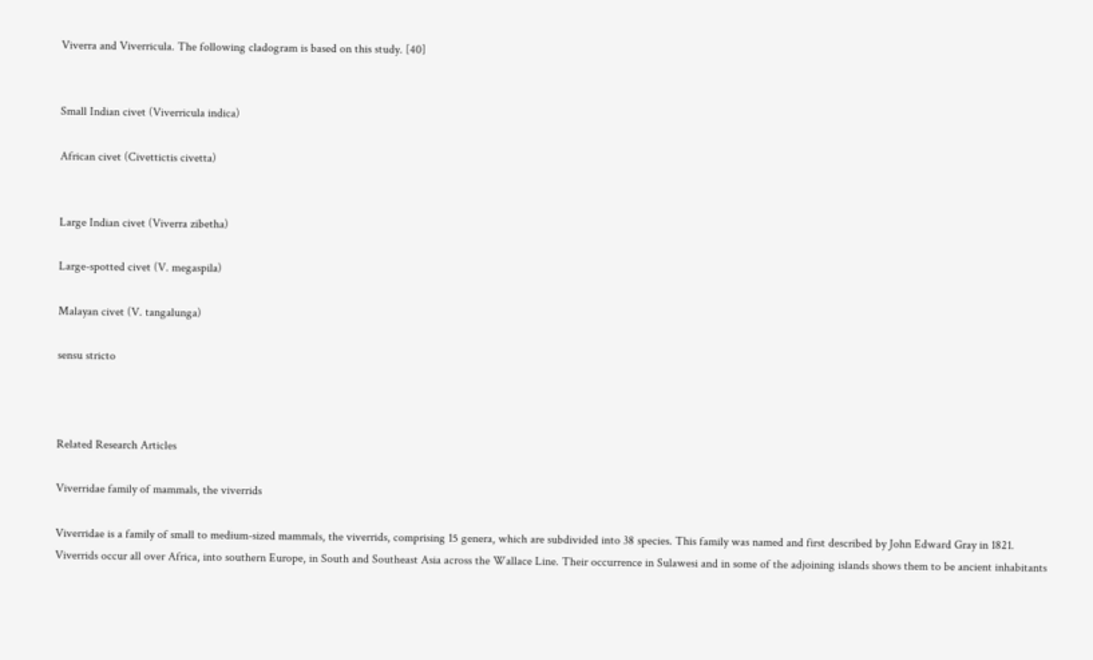Viverra and Viverricula. The following cladogram is based on this study. [40]


Small Indian civet (Viverricula indica)

African civet (Civettictis civetta)


Large Indian civet (Viverra zibetha)

Large-spotted civet (V. megaspila)

Malayan civet (V. tangalunga)

sensu stricto



Related Research Articles

Viverridae family of mammals, the viverrids

Viverridae is a family of small to medium-sized mammals, the viverrids, comprising 15 genera, which are subdivided into 38 species. This family was named and first described by John Edward Gray in 1821. Viverrids occur all over Africa, into southern Europe, in South and Southeast Asia across the Wallace Line. Their occurrence in Sulawesi and in some of the adjoining islands shows them to be ancient inhabitants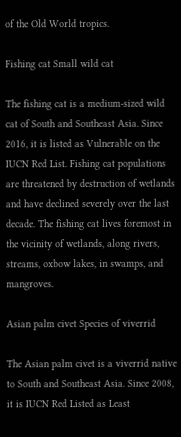of the Old World tropics.

Fishing cat Small wild cat

The fishing cat is a medium-sized wild cat of South and Southeast Asia. Since 2016, it is listed as Vulnerable on the IUCN Red List. Fishing cat populations are threatened by destruction of wetlands and have declined severely over the last decade. The fishing cat lives foremost in the vicinity of wetlands, along rivers, streams, oxbow lakes, in swamps, and mangroves.

Asian palm civet Species of viverrid

The Asian palm civet is a viverrid native to South and Southeast Asia. Since 2008, it is IUCN Red Listed as Least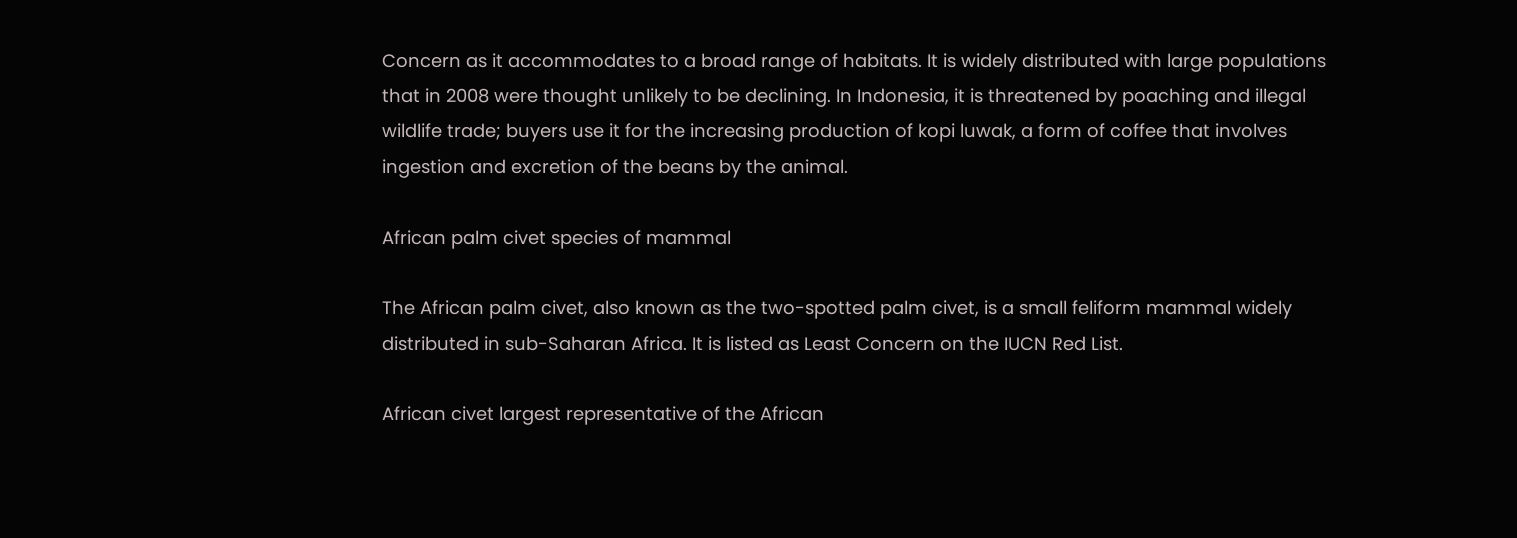Concern as it accommodates to a broad range of habitats. It is widely distributed with large populations that in 2008 were thought unlikely to be declining. In Indonesia, it is threatened by poaching and illegal wildlife trade; buyers use it for the increasing production of kopi luwak, a form of coffee that involves ingestion and excretion of the beans by the animal.

African palm civet species of mammal

The African palm civet, also known as the two-spotted palm civet, is a small feliform mammal widely distributed in sub-Saharan Africa. It is listed as Least Concern on the IUCN Red List.

African civet largest representative of the African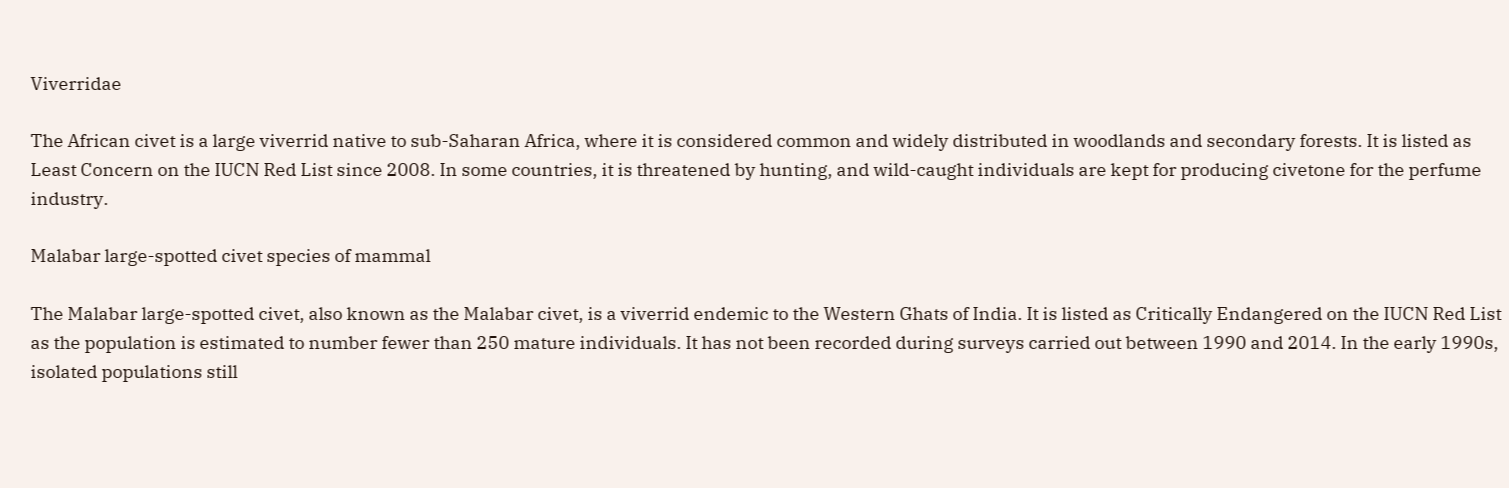Viverridae

The African civet is a large viverrid native to sub-Saharan Africa, where it is considered common and widely distributed in woodlands and secondary forests. It is listed as Least Concern on the IUCN Red List since 2008. In some countries, it is threatened by hunting, and wild-caught individuals are kept for producing civetone for the perfume industry.

Malabar large-spotted civet species of mammal

The Malabar large-spotted civet, also known as the Malabar civet, is a viverrid endemic to the Western Ghats of India. It is listed as Critically Endangered on the IUCN Red List as the population is estimated to number fewer than 250 mature individuals. It has not been recorded during surveys carried out between 1990 and 2014. In the early 1990s, isolated populations still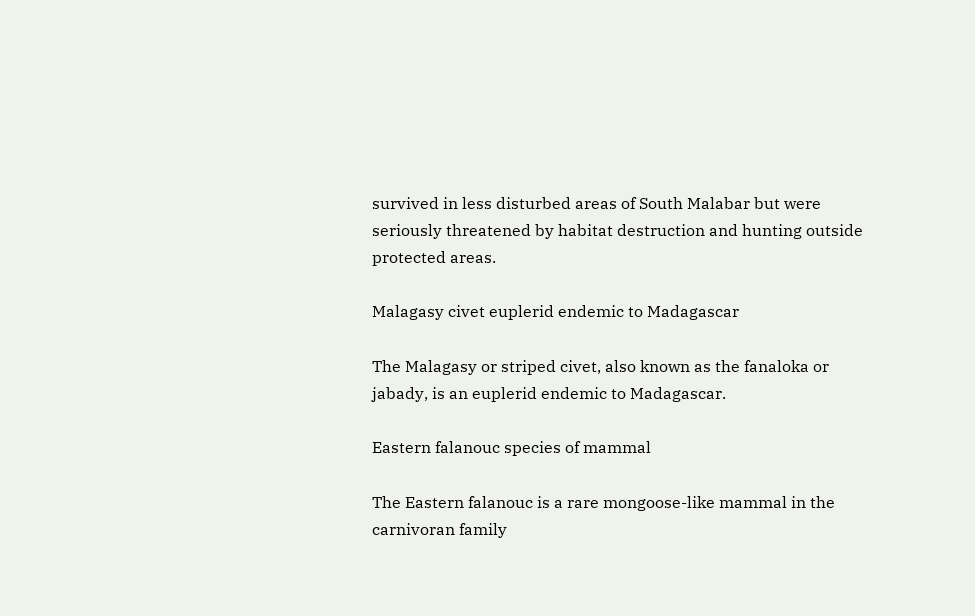survived in less disturbed areas of South Malabar but were seriously threatened by habitat destruction and hunting outside protected areas.

Malagasy civet euplerid endemic to Madagascar

The Malagasy or striped civet, also known as the fanaloka or jabady, is an euplerid endemic to Madagascar.

Eastern falanouc species of mammal

The Eastern falanouc is a rare mongoose-like mammal in the carnivoran family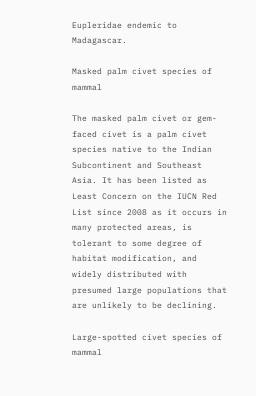Eupleridae endemic to Madagascar.

Masked palm civet species of mammal

The masked palm civet or gem-faced civet is a palm civet species native to the Indian Subcontinent and Southeast Asia. It has been listed as Least Concern on the IUCN Red List since 2008 as it occurs in many protected areas, is tolerant to some degree of habitat modification, and widely distributed with presumed large populations that are unlikely to be declining.

Large-spotted civet species of mammal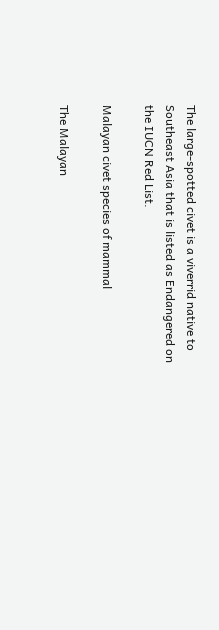The large-spotted civet is a viverrid native to Southeast Asia that is listed as Endangered on the IUCN Red List.

Malayan civet species of mammal

The Malayan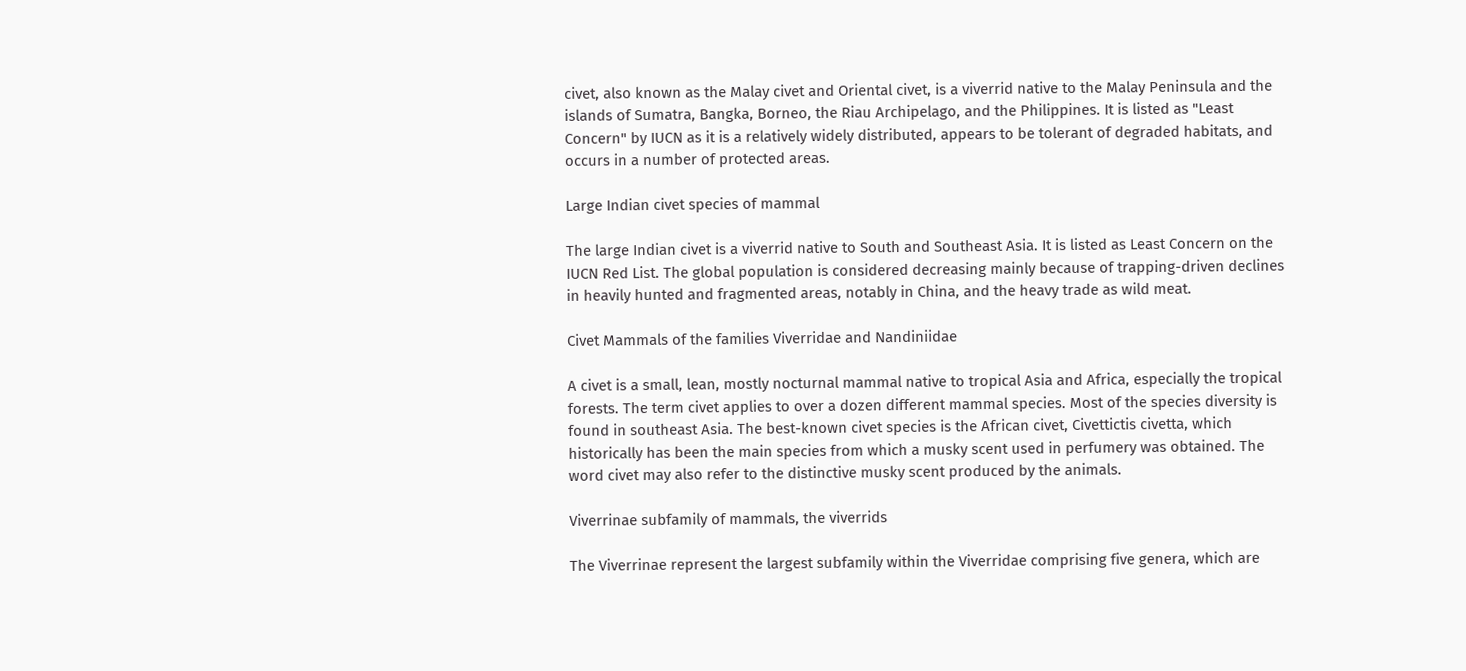civet, also known as the Malay civet and Oriental civet, is a viverrid native to the Malay Peninsula and the islands of Sumatra, Bangka, Borneo, the Riau Archipelago, and the Philippines. It is listed as "Least Concern" by IUCN as it is a relatively widely distributed, appears to be tolerant of degraded habitats, and occurs in a number of protected areas.

Large Indian civet species of mammal

The large Indian civet is a viverrid native to South and Southeast Asia. It is listed as Least Concern on the IUCN Red List. The global population is considered decreasing mainly because of trapping-driven declines in heavily hunted and fragmented areas, notably in China, and the heavy trade as wild meat.

Civet Mammals of the families Viverridae and Nandiniidae

A civet is a small, lean, mostly nocturnal mammal native to tropical Asia and Africa, especially the tropical forests. The term civet applies to over a dozen different mammal species. Most of the species diversity is found in southeast Asia. The best-known civet species is the African civet, Civettictis civetta, which historically has been the main species from which a musky scent used in perfumery was obtained. The word civet may also refer to the distinctive musky scent produced by the animals.

Viverrinae subfamily of mammals, the viverrids

The Viverrinae represent the largest subfamily within the Viverridae comprising five genera, which are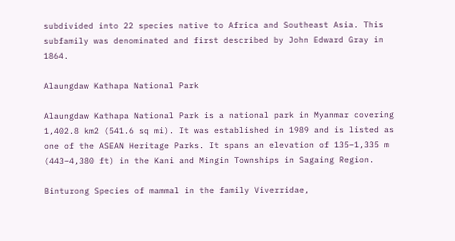subdivided into 22 species native to Africa and Southeast Asia. This subfamily was denominated and first described by John Edward Gray in 1864.

Alaungdaw Kathapa National Park

Alaungdaw Kathapa National Park is a national park in Myanmar covering 1,402.8 km2 (541.6 sq mi). It was established in 1989 and is listed as one of the ASEAN Heritage Parks. It spans an elevation of 135–1,335 m (443–4,380 ft) in the Kani and Mingin Townships in Sagaing Region.

Binturong Species of mammal in the family Viverridae,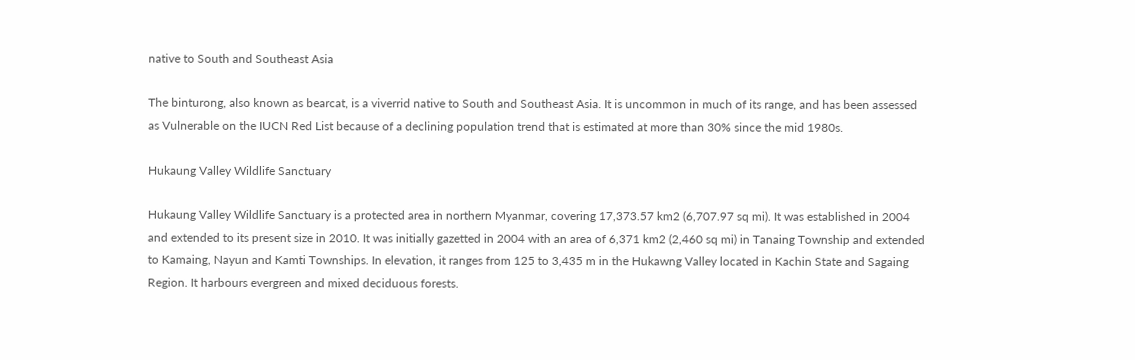native to South and Southeast Asia

The binturong, also known as bearcat, is a viverrid native to South and Southeast Asia. It is uncommon in much of its range, and has been assessed as Vulnerable on the IUCN Red List because of a declining population trend that is estimated at more than 30% since the mid 1980s.

Hukaung Valley Wildlife Sanctuary

Hukaung Valley Wildlife Sanctuary is a protected area in northern Myanmar, covering 17,373.57 km2 (6,707.97 sq mi). It was established in 2004 and extended to its present size in 2010. It was initially gazetted in 2004 with an area of 6,371 km2 (2,460 sq mi) in Tanaing Township and extended to Kamaing, Nayun and Kamti Townships. In elevation, it ranges from 125 to 3,435 m in the Hukawng Valley located in Kachin State and Sagaing Region. It harbours evergreen and mixed deciduous forests.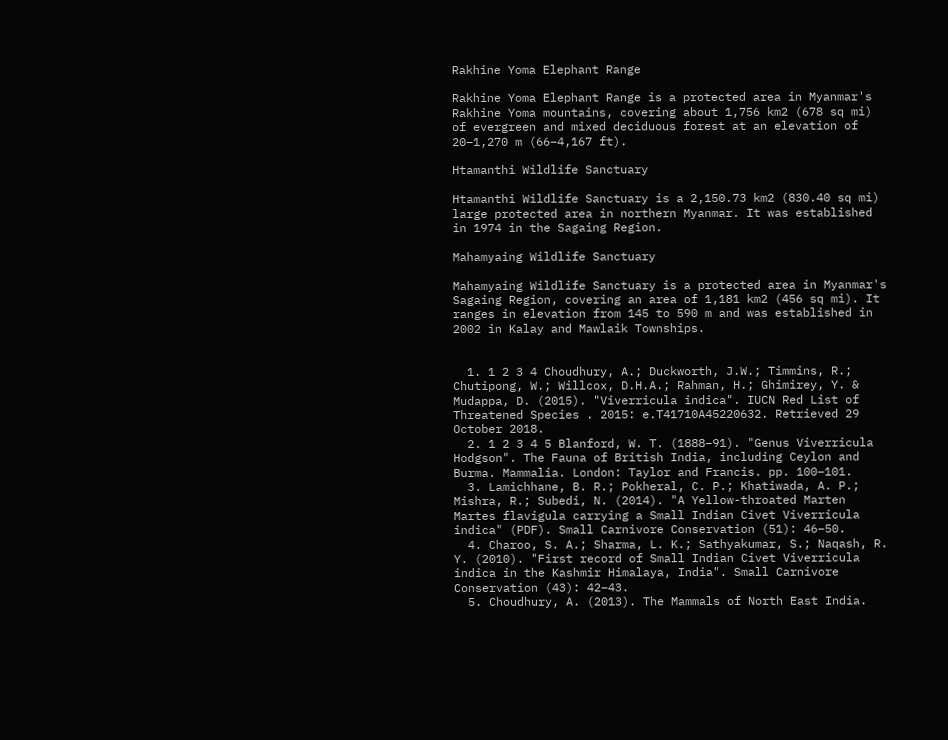Rakhine Yoma Elephant Range

Rakhine Yoma Elephant Range is a protected area in Myanmar's Rakhine Yoma mountains, covering about 1,756 km2 (678 sq mi) of evergreen and mixed deciduous forest at an elevation of 20–1,270 m (66–4,167 ft).

Htamanthi Wildlife Sanctuary

Htamanthi Wildlife Sanctuary is a 2,150.73 km2 (830.40 sq mi) large protected area in northern Myanmar. It was established in 1974 in the Sagaing Region.

Mahamyaing Wildlife Sanctuary

Mahamyaing Wildlife Sanctuary is a protected area in Myanmar's Sagaing Region, covering an area of 1,181 km2 (456 sq mi). It ranges in elevation from 145 to 590 m and was established in 2002 in Kalay and Mawlaik Townships.


  1. 1 2 3 4 Choudhury, A.; Duckworth, J.W.; Timmins, R.; Chutipong, W.; Willcox, D.H.A.; Rahman, H.; Ghimirey, Y. & Mudappa, D. (2015). "Viverricula indica". IUCN Red List of Threatened Species . 2015: e.T41710A45220632. Retrieved 29 October 2018.
  2. 1 2 3 4 5 Blanford, W. T. (1888–91). "Genus Viverricula Hodgson". The Fauna of British India, including Ceylon and Burma. Mammalia. London: Taylor and Francis. pp. 100–101.
  3. Lamichhane, B. R.; Pokheral, C. P.; Khatiwada, A. P.; Mishra, R.; Subedi, N. (2014). "A Yellow-throated Marten Martes flavigula carrying a Small Indian Civet Viverricula indica" (PDF). Small Carnivore Conservation (51): 46–50.
  4. Charoo, S. A.; Sharma, L. K.; Sathyakumar, S.; Naqash, R. Y. (2010). "First record of Small Indian Civet Viverricula indica in the Kashmir Himalaya, India". Small Carnivore Conservation (43): 42–43.
  5. Choudhury, A. (2013). The Mammals of North East India.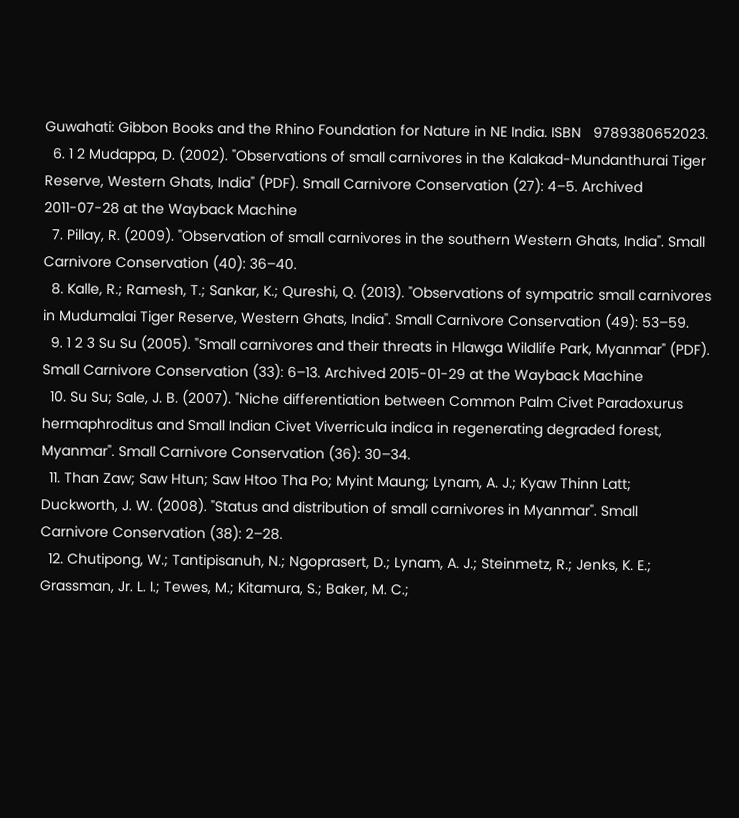Guwahati: Gibbon Books and the Rhino Foundation for Nature in NE India. ISBN   9789380652023.
  6. 1 2 Mudappa, D. (2002). "Observations of small carnivores in the Kalakad-Mundanthurai Tiger Reserve, Western Ghats, India" (PDF). Small Carnivore Conservation (27): 4–5. Archived 2011-07-28 at the Wayback Machine
  7. Pillay, R. (2009). "Observation of small carnivores in the southern Western Ghats, India". Small Carnivore Conservation (40): 36–40.
  8. Kalle, R.; Ramesh, T.; Sankar, K.; Qureshi, Q. (2013). "Observations of sympatric small carnivores in Mudumalai Tiger Reserve, Western Ghats, India". Small Carnivore Conservation (49): 53–59.
  9. 1 2 3 Su Su (2005). "Small carnivores and their threats in Hlawga Wildlife Park, Myanmar" (PDF). Small Carnivore Conservation (33): 6–13. Archived 2015-01-29 at the Wayback Machine
  10. Su Su; Sale, J. B. (2007). "Niche differentiation between Common Palm Civet Paradoxurus hermaphroditus and Small Indian Civet Viverricula indica in regenerating degraded forest, Myanmar". Small Carnivore Conservation (36): 30–34.
  11. Than Zaw; Saw Htun; Saw Htoo Tha Po; Myint Maung; Lynam, A. J.; Kyaw Thinn Latt; Duckworth, J. W. (2008). "Status and distribution of small carnivores in Myanmar". Small Carnivore Conservation (38): 2–28.
  12. Chutipong, W.; Tantipisanuh, N.; Ngoprasert, D.; Lynam, A. J.; Steinmetz, R.; Jenks, K. E.; Grassman, Jr. L. I.; Tewes, M.; Kitamura, S.; Baker, M. C.;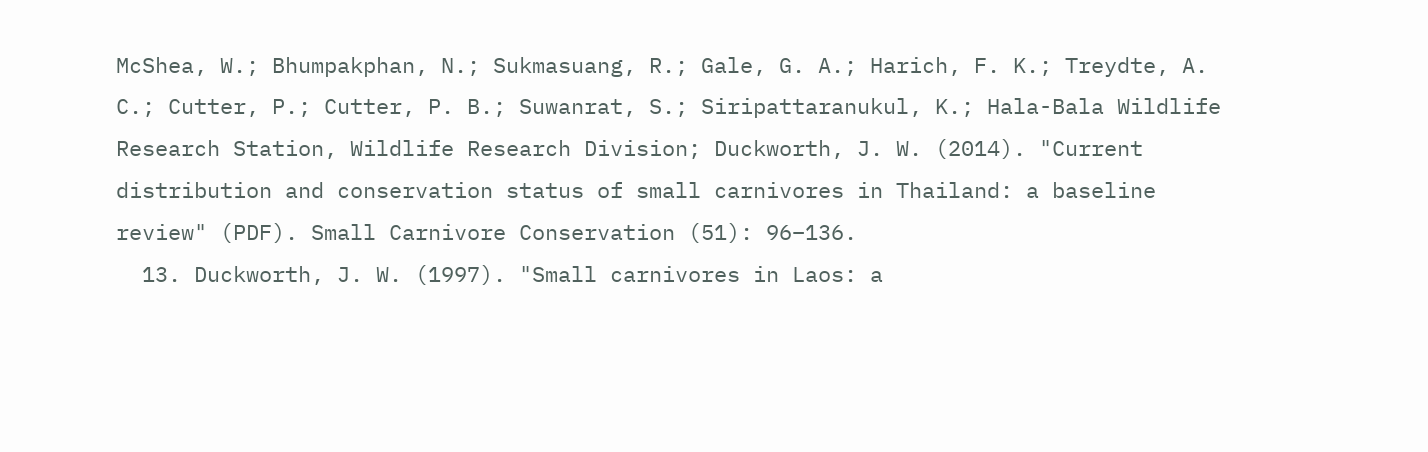McShea, W.; Bhumpakphan, N.; Sukmasuang, R.; Gale, G. A.; Harich, F. K.; Treydte, A. C.; Cutter, P.; Cutter, P. B.; Suwanrat, S.; Siripattaranukul, K.; Hala-Bala Wildlife Research Station, Wildlife Research Division; Duckworth, J. W. (2014). "Current distribution and conservation status of small carnivores in Thailand: a baseline review" (PDF). Small Carnivore Conservation (51): 96–136.
  13. Duckworth, J. W. (1997). "Small carnivores in Laos: a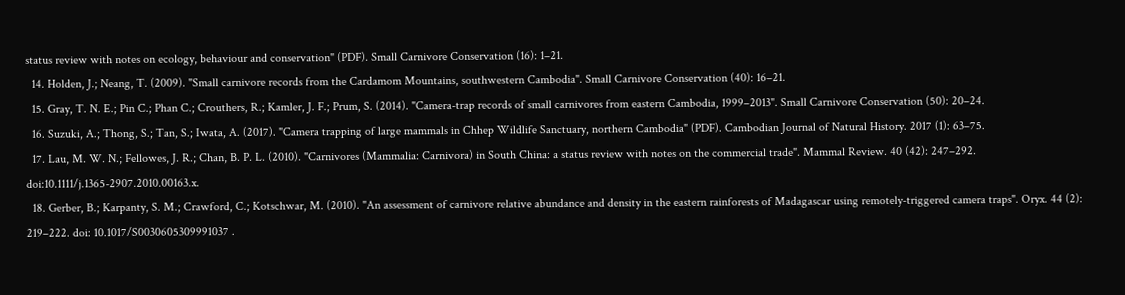status review with notes on ecology, behaviour and conservation" (PDF). Small Carnivore Conservation (16): 1–21.
  14. Holden, J.; Neang, T. (2009). "Small carnivore records from the Cardamom Mountains, southwestern Cambodia". Small Carnivore Conservation (40): 16–21.
  15. Gray, T. N. E.; Pin C.; Phan C.; Crouthers, R.; Kamler, J. F.; Prum, S. (2014). "Camera-trap records of small carnivores from eastern Cambodia, 1999–2013". Small Carnivore Conservation (50): 20–24.
  16. Suzuki, A.; Thong, S.; Tan, S.; Iwata, A. (2017). "Camera trapping of large mammals in Chhep Wildlife Sanctuary, northern Cambodia" (PDF). Cambodian Journal of Natural History. 2017 (1): 63–75.
  17. Lau, M. W. N.; Fellowes, J. R.; Chan, B. P. L. (2010). "Carnivores (Mammalia: Carnivora) in South China: a status review with notes on the commercial trade". Mammal Review. 40 (42): 247–292. doi:10.1111/j.1365-2907.2010.00163.x.
  18. Gerber, B.; Karpanty, S. M.; Crawford, C.; Kotschwar, M. (2010). "An assessment of carnivore relative abundance and density in the eastern rainforests of Madagascar using remotely-triggered camera traps". Oryx. 44 (2): 219–222. doi: 10.1017/S0030605309991037 .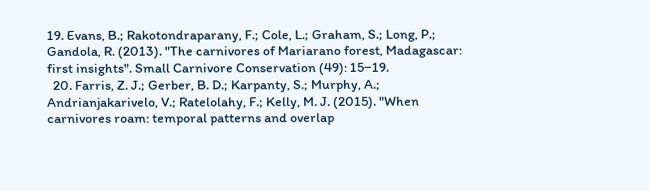19. Evans, B.; Rakotondraparany, F.; Cole, L.; Graham, S.; Long, P.; Gandola, R. (2013). "The carnivores of Mariarano forest, Madagascar: first insights". Small Carnivore Conservation (49): 15−19.
  20. Farris, Z. J.; Gerber, B. D.; Karpanty, S.; Murphy, A.; Andrianjakarivelo, V.; Ratelolahy, F.; Kelly, M. J. (2015). "When carnivores roam: temporal patterns and overlap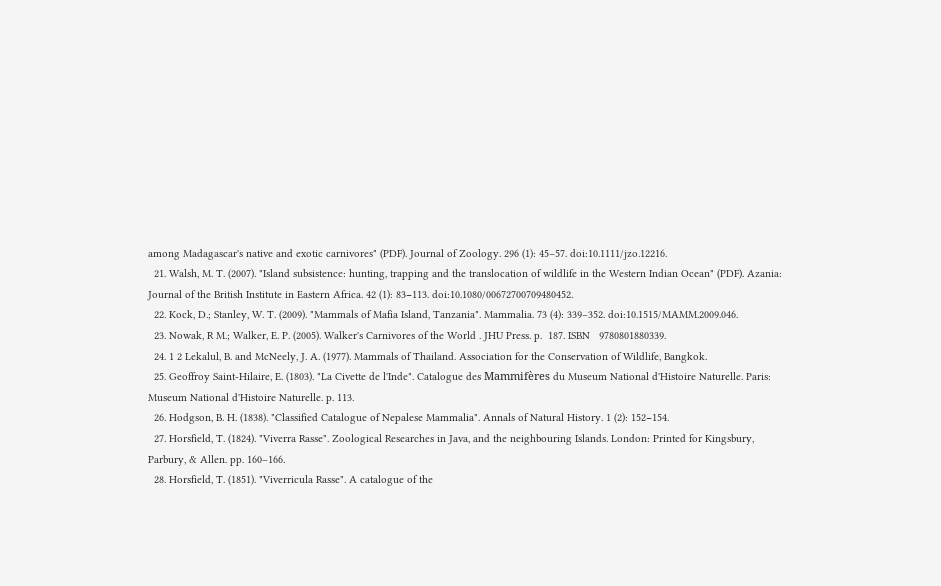among Madagascar's native and exotic carnivores" (PDF). Journal of Zoology. 296 (1): 45–57. doi:10.1111/jzo.12216.
  21. Walsh, M. T. (2007). "Island subsistence: hunting, trapping and the translocation of wildlife in the Western Indian Ocean" (PDF). Azania: Journal of the British Institute in Eastern Africa. 42 (1): 83−113. doi:10.1080/00672700709480452.
  22. Kock, D.; Stanley, W. T. (2009). "Mammals of Mafia Island, Tanzania". Mammalia. 73 (4): 339–352. doi:10.1515/MAMM.2009.046.
  23. Nowak, R M.; Walker, E. P. (2005). Walker's Carnivores of the World . JHU Press. p.  187. ISBN   9780801880339.
  24. 1 2 Lekalul, B. and McNeely, J. A. (1977). Mammals of Thailand. Association for the Conservation of Wildlife, Bangkok.
  25. Geoffroy Saint-Hilaire, E. (1803). "La Civette de l'Inde". Catalogue des Mammifères du Museum National d'Histoire Naturelle. Paris: Museum National d'Histoire Naturelle. p. 113.
  26. Hodgson, B. H. (1838). "Classified Catalogue of Nepalese Mammalia". Annals of Natural History. 1 (2): 152−154.
  27. Horsfield, T. (1824). "Viverra Rasse". Zoological Researches in Java, and the neighbouring Islands. London: Printed for Kingsbury, Parbury, & Allen. pp. 160–166.
  28. Horsfield, T. (1851). "Viverricula Rasse". A catalogue of the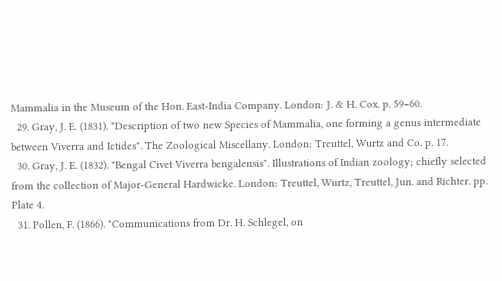Mammalia in the Museum of the Hon. East-India Company. London: J. & H. Cox. p. 59−60.
  29. Gray, J. E. (1831). "Description of two new Species of Mammalia, one forming a genus intermediate between Viverra and Ictides". The Zoological Miscellany. London: Treuttel, Wurtz and Co. p. 17.
  30. Gray, J. E. (1832). "Bengal Civet Viverra bengalensis". Illustrations of Indian zoology; chiefly selected from the collection of Major-General Hardwicke. London: Treuttel, Wurtz, Treuttel, Jun. and Richter. pp. Plate 4.
  31. Pollen, F. (1866). "Communications from Dr. H. Schlegel, on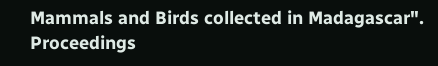Mammals and Birds collected in Madagascar". Proceedings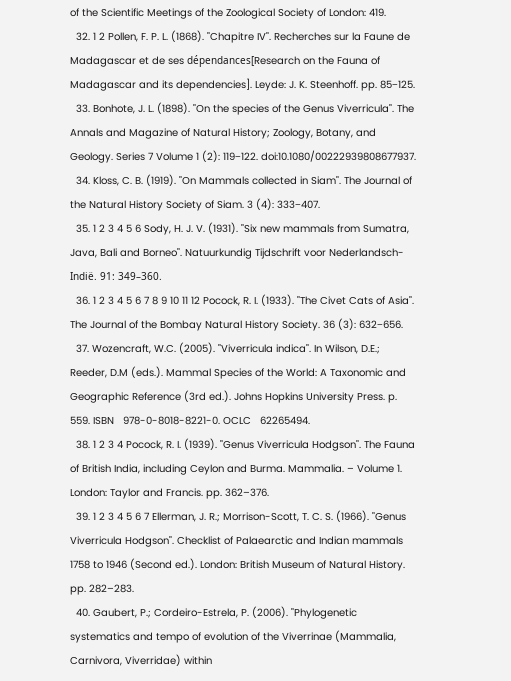of the Scientific Meetings of the Zoological Society of London: 419.
  32. 1 2 Pollen, F. P. L. (1868). "Chapitre IV". Recherches sur la Faune de Madagascar et de ses dépendances[Research on the Fauna of Madagascar and its dependencies]. Leyde: J. K. Steenhoff. pp. 85−125.
  33. Bonhote, J. L. (1898). "On the species of the Genus Viverricula". The Annals and Magazine of Natural History; Zoology, Botany, and Geology. Series 7 Volume 1 (2): 119−122. doi:10.1080/00222939808677937.
  34. Kloss, C. B. (1919). "On Mammals collected in Siam". The Journal of the Natural History Society of Siam. 3 (4): 333−407.
  35. 1 2 3 4 5 6 Sody, H. J. V. (1931). "Six new mammals from Sumatra, Java, Bali and Borneo". Natuurkundig Tijdschrift voor Nederlandsch-Indië. 91: 349–360.
  36. 1 2 3 4 5 6 7 8 9 10 11 12 Pocock, R. I. (1933). "The Civet Cats of Asia". The Journal of the Bombay Natural History Society. 36 (3): 632−656.
  37. Wozencraft, W.C. (2005). "Viverricula indica". In Wilson, D.E.; Reeder, D.M (eds.). Mammal Species of the World: A Taxonomic and Geographic Reference (3rd ed.). Johns Hopkins University Press. p. 559. ISBN   978-0-8018-8221-0. OCLC   62265494.
  38. 1 2 3 4 Pocock, R. I. (1939). "Genus Viverricula Hodgson". The Fauna of British India, including Ceylon and Burma. Mammalia. – Volume 1. London: Taylor and Francis. pp. 362–376.
  39. 1 2 3 4 5 6 7 Ellerman, J. R.; Morrison-Scott, T. C. S. (1966). "Genus Viverricula Hodgson". Checklist of Palaearctic and Indian mammals 1758 to 1946 (Second ed.). London: British Museum of Natural History. pp. 282–283.
  40. Gaubert, P.; Cordeiro-Estrela, P. (2006). "Phylogenetic systematics and tempo of evolution of the Viverrinae (Mammalia, Carnivora, Viverridae) within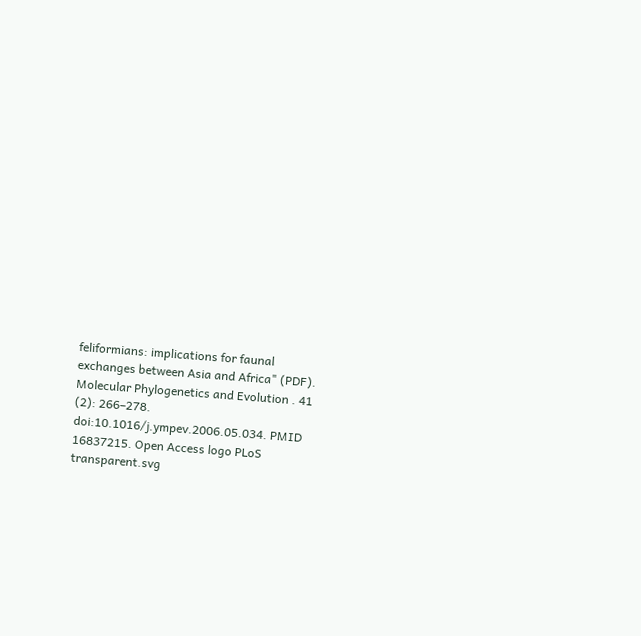feliformians: implications for faunal exchanges between Asia and Africa" (PDF). Molecular Phylogenetics and Evolution . 41 (2): 266–278. doi:10.1016/j.ympev.2006.05.034. PMID   16837215. Open Access logo PLoS transparent.svg